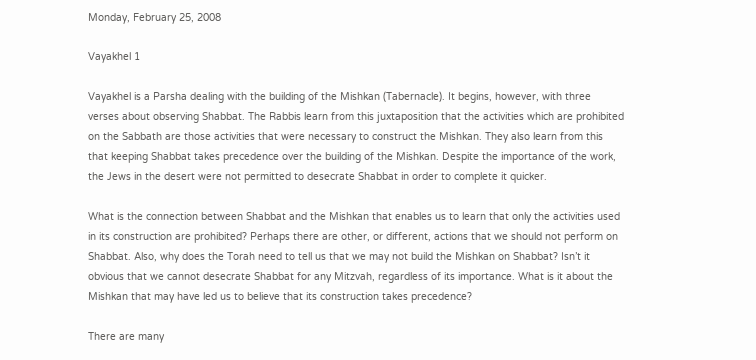Monday, February 25, 2008

Vayakhel 1

Vayakhel is a Parsha dealing with the building of the Mishkan (Tabernacle). It begins, however, with three verses about observing Shabbat. The Rabbis learn from this juxtaposition that the activities which are prohibited on the Sabbath are those activities that were necessary to construct the Mishkan. They also learn from this that keeping Shabbat takes precedence over the building of the Mishkan. Despite the importance of the work, the Jews in the desert were not permitted to desecrate Shabbat in order to complete it quicker.

What is the connection between Shabbat and the Mishkan that enables us to learn that only the activities used in its construction are prohibited? Perhaps there are other, or different, actions that we should not perform on Shabbat. Also, why does the Torah need to tell us that we may not build the Mishkan on Shabbat? Isn’t it obvious that we cannot desecrate Shabbat for any Mitzvah, regardless of its importance. What is it about the Mishkan that may have led us to believe that its construction takes precedence?

There are many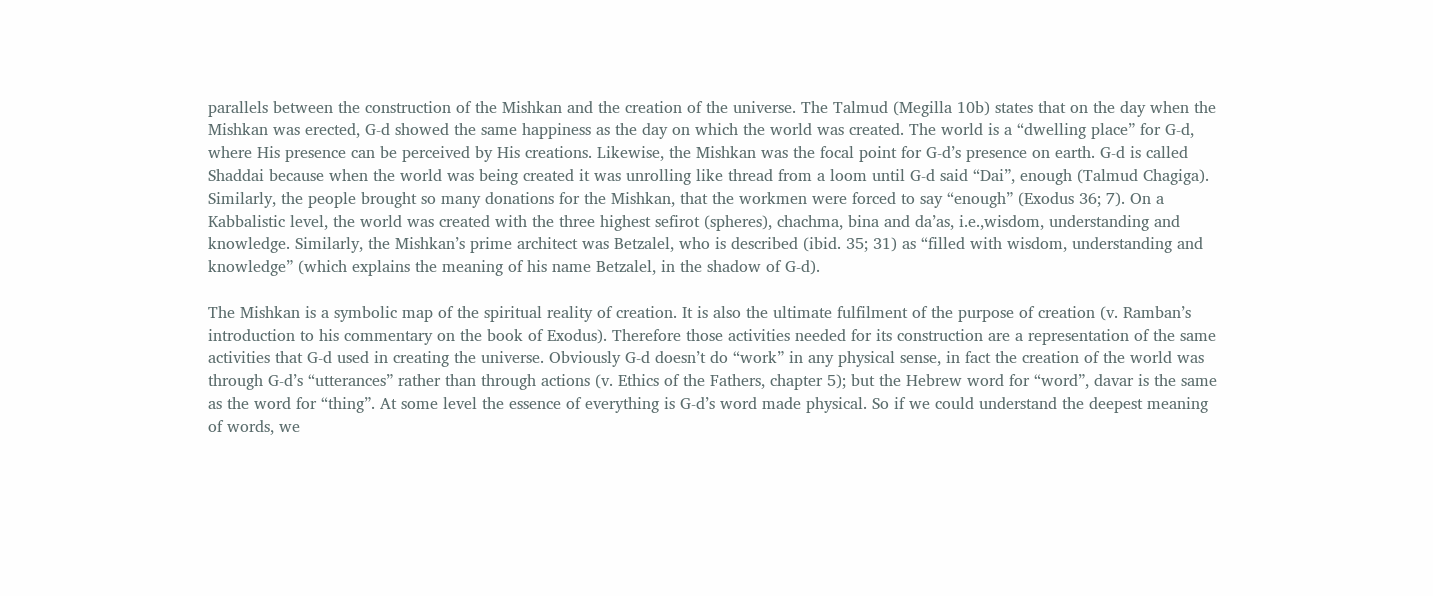parallels between the construction of the Mishkan and the creation of the universe. The Talmud (Megilla 10b) states that on the day when the Mishkan was erected, G-d showed the same happiness as the day on which the world was created. The world is a “dwelling place” for G-d, where His presence can be perceived by His creations. Likewise, the Mishkan was the focal point for G-d’s presence on earth. G-d is called Shaddai because when the world was being created it was unrolling like thread from a loom until G-d said “Dai”, enough (Talmud Chagiga). Similarly, the people brought so many donations for the Mishkan, that the workmen were forced to say “enough” (Exodus 36; 7). On a Kabbalistic level, the world was created with the three highest sefirot (spheres), chachma, bina and da’as, i.e.,wisdom, understanding and knowledge. Similarly, the Mishkan’s prime architect was Betzalel, who is described (ibid. 35; 31) as “filled with wisdom, understanding and knowledge” (which explains the meaning of his name Betzalel, in the shadow of G-d).

The Mishkan is a symbolic map of the spiritual reality of creation. It is also the ultimate fulfilment of the purpose of creation (v. Ramban’s introduction to his commentary on the book of Exodus). Therefore those activities needed for its construction are a representation of the same activities that G-d used in creating the universe. Obviously G-d doesn’t do “work” in any physical sense, in fact the creation of the world was through G-d’s “utterances” rather than through actions (v. Ethics of the Fathers, chapter 5); but the Hebrew word for “word”, davar is the same as the word for “thing”. At some level the essence of everything is G-d’s word made physical. So if we could understand the deepest meaning of words, we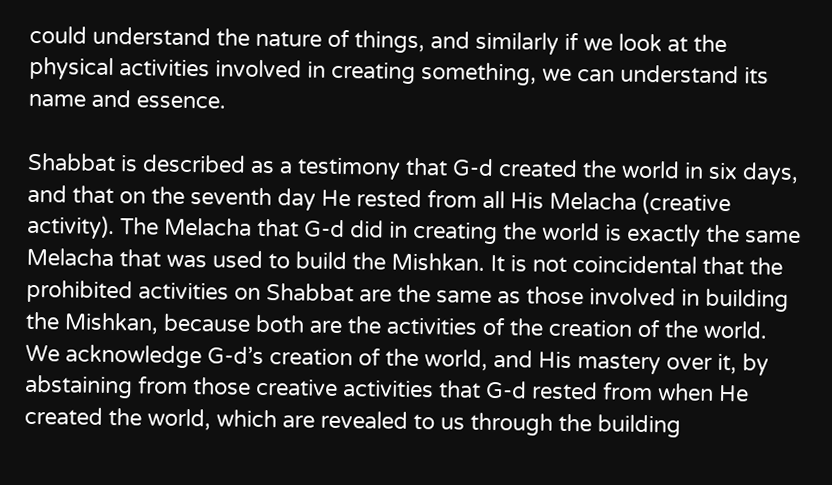could understand the nature of things, and similarly if we look at the physical activities involved in creating something, we can understand its name and essence.

Shabbat is described as a testimony that G-d created the world in six days, and that on the seventh day He rested from all His Melacha (creative activity). The Melacha that G-d did in creating the world is exactly the same Melacha that was used to build the Mishkan. It is not coincidental that the prohibited activities on Shabbat are the same as those involved in building the Mishkan, because both are the activities of the creation of the world. We acknowledge G-d’s creation of the world, and His mastery over it, by abstaining from those creative activities that G-d rested from when He created the world, which are revealed to us through the building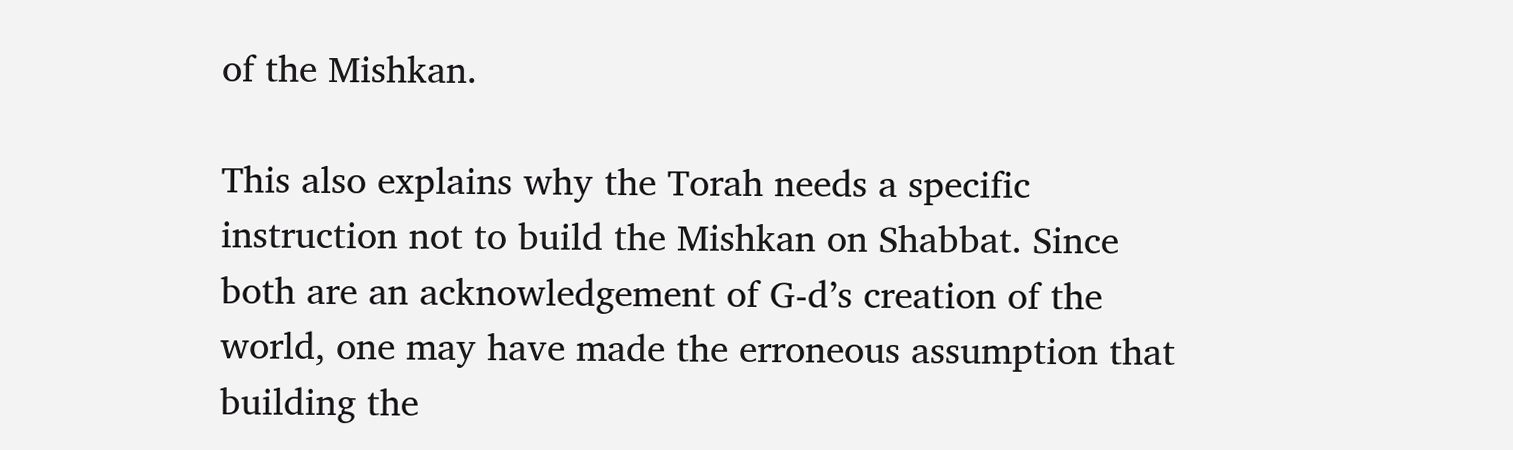of the Mishkan.

This also explains why the Torah needs a specific instruction not to build the Mishkan on Shabbat. Since both are an acknowledgement of G-d’s creation of the world, one may have made the erroneous assumption that building the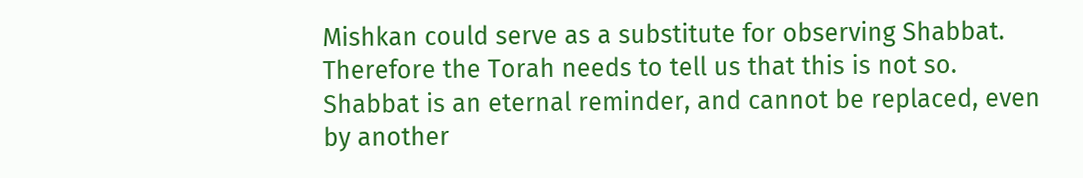Mishkan could serve as a substitute for observing Shabbat. Therefore the Torah needs to tell us that this is not so. Shabbat is an eternal reminder, and cannot be replaced, even by another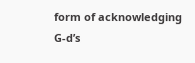form of acknowledging G-d’s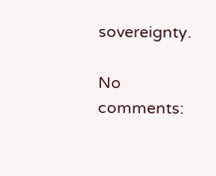sovereignty.

No comments: